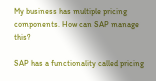My business has multiple pricing components. How can SAP manage this?

SAP has a functionality called pricing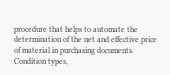procedure that helps to automate the determination of the net and effective price of material in purchasing documents. Condition types,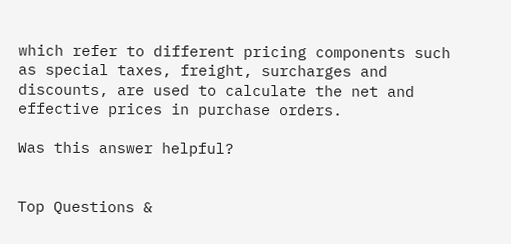which refer to different pricing components such as special taxes, freight, surcharges and discounts, are used to calculate the net and effective prices in purchase orders.

Was this answer helpful?


Top Questions &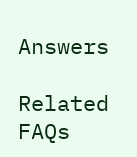Answers

Related FAQs